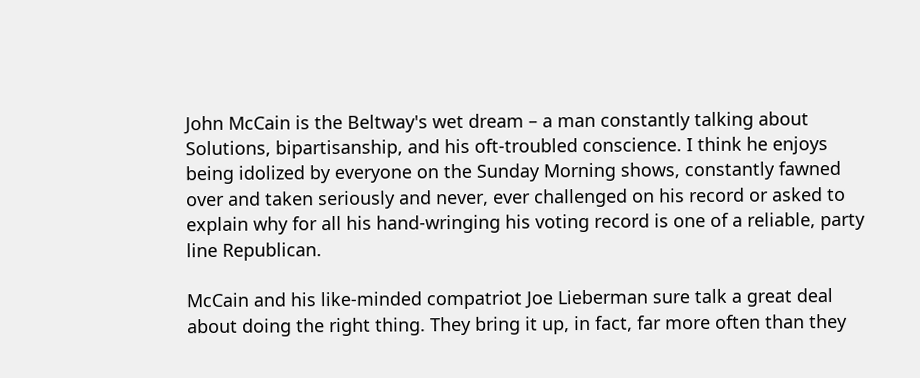John McCain is the Beltway's wet dream – a man constantly talking about Solutions, bipartisanship, and his oft-troubled conscience. I think he enjoys being idolized by everyone on the Sunday Morning shows, constantly fawned over and taken seriously and never, ever challenged on his record or asked to explain why for all his hand-wringing his voting record is one of a reliable, party line Republican.

McCain and his like-minded compatriot Joe Lieberman sure talk a great deal about doing the right thing. They bring it up, in fact, far more often than they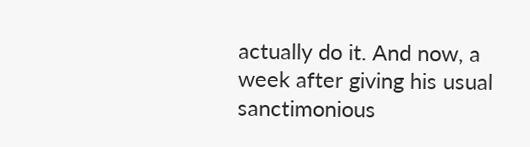actually do it. And now, a week after giving his usual sanctimonious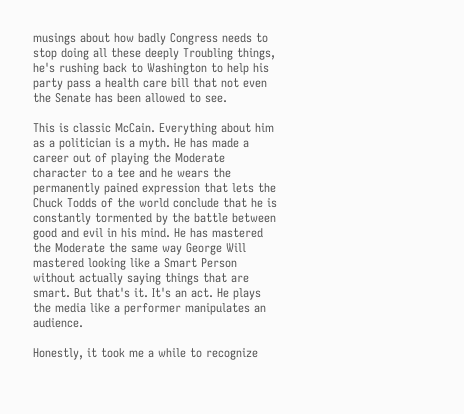musings about how badly Congress needs to stop doing all these deeply Troubling things, he's rushing back to Washington to help his party pass a health care bill that not even the Senate has been allowed to see.

This is classic McCain. Everything about him as a politician is a myth. He has made a career out of playing the Moderate character to a tee and he wears the permanently pained expression that lets the Chuck Todds of the world conclude that he is constantly tormented by the battle between good and evil in his mind. He has mastered the Moderate the same way George Will mastered looking like a Smart Person without actually saying things that are smart. But that's it. It's an act. He plays the media like a performer manipulates an audience.

Honestly, it took me a while to recognize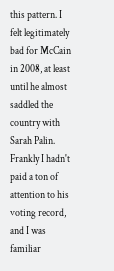this pattern. I felt legitimately bad for McCain in 2008, at least until he almost saddled the country with Sarah Palin. Frankly I hadn't paid a ton of attention to his voting record, and I was familiar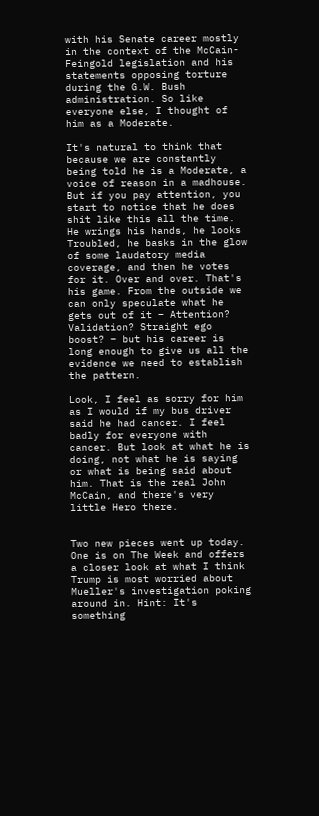with his Senate career mostly in the context of the McCain-Feingold legislation and his statements opposing torture during the G.W. Bush administration. So like everyone else, I thought of him as a Moderate.

It's natural to think that because we are constantly being told he is a Moderate, a voice of reason in a madhouse. But if you pay attention, you start to notice that he does shit like this all the time. He wrings his hands, he looks Troubled, he basks in the glow of some laudatory media coverage, and then he votes for it. Over and over. That's his game. From the outside we can only speculate what he gets out of it – Attention? Validation? Straight ego boost? – but his career is long enough to give us all the evidence we need to establish the pattern.

Look, I feel as sorry for him as I would if my bus driver said he had cancer. I feel badly for everyone with cancer. But look at what he is doing, not what he is saying or what is being said about him. That is the real John McCain, and there's very little Hero there.


Two new pieces went up today. One is on The Week and offers a closer look at what I think Trump is most worried about Mueller's investigation poking around in. Hint: It's something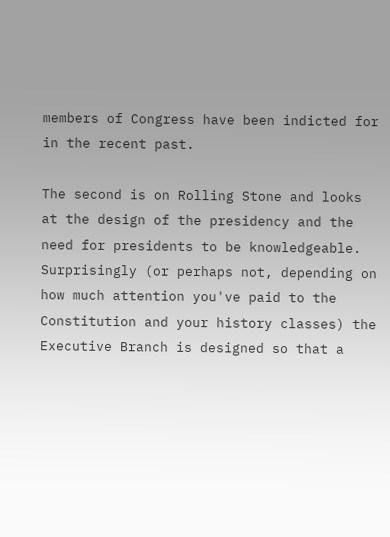members of Congress have been indicted for in the recent past.

The second is on Rolling Stone and looks at the design of the presidency and the need for presidents to be knowledgeable. Surprisingly (or perhaps not, depending on how much attention you've paid to the Constitution and your history classes) the Executive Branch is designed so that a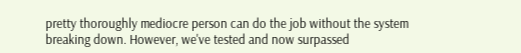pretty thoroughly mediocre person can do the job without the system breaking down. However, we've tested and now surpassed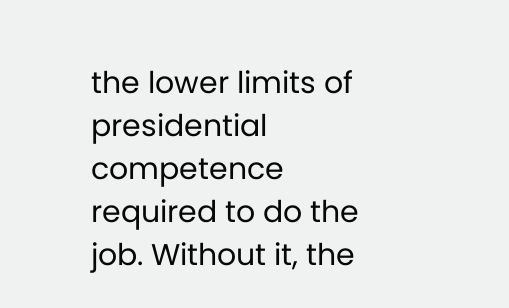the lower limits of presidential competence required to do the job. Without it, the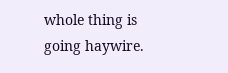whole thing is going haywire.